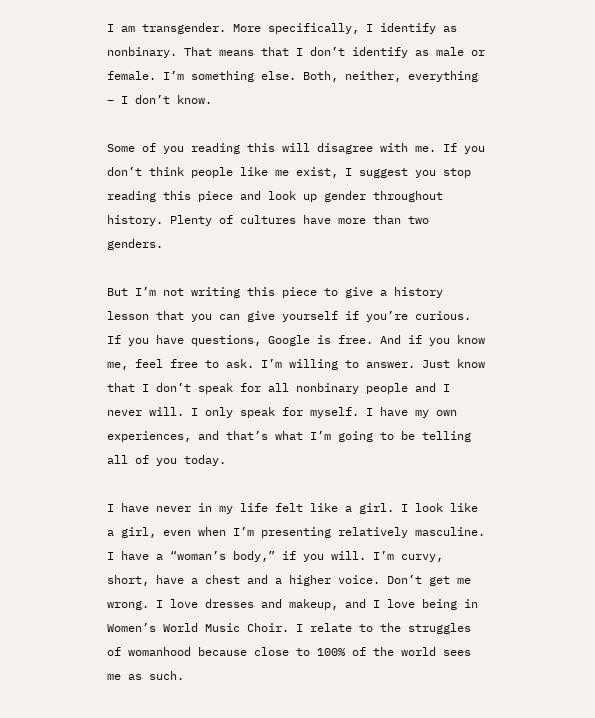I am transgender. More specifically, I identify as nonbinary. That means that I don’t identify as male or female. I’m something else. Both, neither, everything – I don’t know.

Some of you reading this will disagree with me. If you don’t think people like me exist, I suggest you stop reading this piece and look up gender throughout history. Plenty of cultures have more than two genders.

But I’m not writing this piece to give a history lesson that you can give yourself if you’re curious. If you have questions, Google is free. And if you know me, feel free to ask. I’m willing to answer. Just know that I don’t speak for all nonbinary people and I never will. I only speak for myself. I have my own experiences, and that’s what I’m going to be telling all of you today.

I have never in my life felt like a girl. I look like a girl, even when I’m presenting relatively masculine. I have a “woman’s body,” if you will. I’m curvy, short, have a chest and a higher voice. Don’t get me wrong. I love dresses and makeup, and I love being in Women’s World Music Choir. I relate to the struggles of womanhood because close to 100% of the world sees me as such.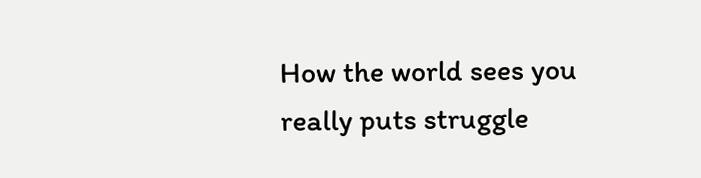How the world sees you really puts struggle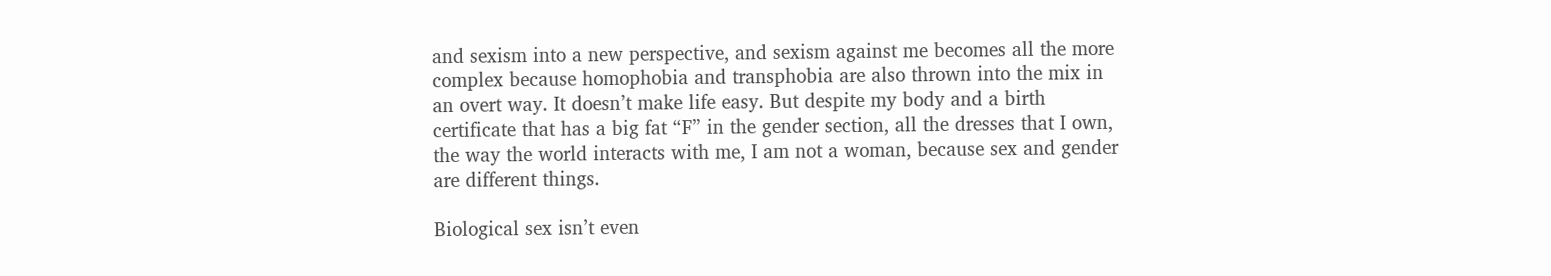and sexism into a new perspective, and sexism against me becomes all the more complex because homophobia and transphobia are also thrown into the mix in an overt way. It doesn’t make life easy. But despite my body and a birth certificate that has a big fat “F” in the gender section, all the dresses that I own, the way the world interacts with me, I am not a woman, because sex and gender are different things.

Biological sex isn’t even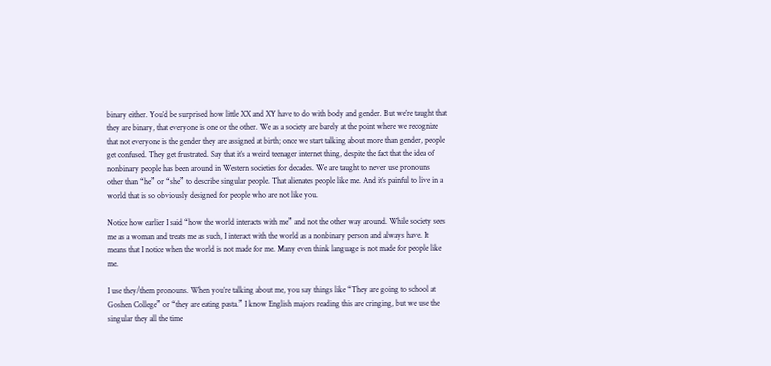binary either. You’d be surprised how little XX and XY have to do with body and gender. But we’re taught that they are binary, that everyone is one or the other. We as a society are barely at the point where we recognize that not everyone is the gender they are assigned at birth; once we start talking about more than gender, people get confused. They get frustrated. Say that it’s a weird teenager internet thing, despite the fact that the idea of nonbinary people has been around in Western societies for decades. We are taught to never use pronouns other than “he” or “she” to describe singular people. That alienates people like me. And it’s painful to live in a world that is so obviously designed for people who are not like you.

Notice how earlier I said “how the world interacts with me” and not the other way around. While society sees me as a woman and treats me as such, I interact with the world as a nonbinary person and always have. It means that I notice when the world is not made for me. Many even think language is not made for people like me.

I use they/them pronouns. When you’re talking about me, you say things like “They are going to school at Goshen College” or “they are eating pasta.” I know English majors reading this are cringing, but we use the singular they all the time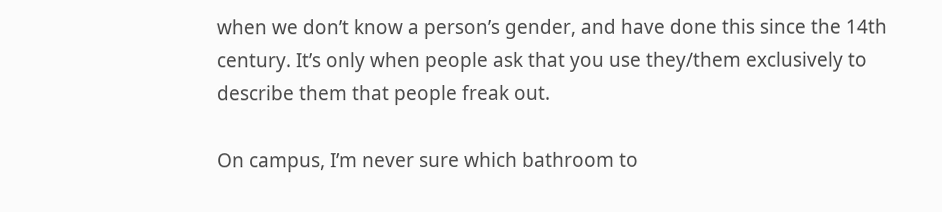when we don’t know a person’s gender, and have done this since the 14th century. It’s only when people ask that you use they/them exclusively to describe them that people freak out.

On campus, I’m never sure which bathroom to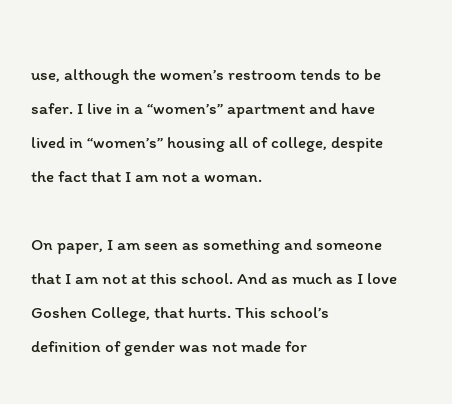use, although the women’s restroom tends to be safer. I live in a “women’s” apartment and have lived in “women’s” housing all of college, despite the fact that I am not a woman.

On paper, I am seen as something and someone that I am not at this school. And as much as I love Goshen College, that hurts. This school’s definition of gender was not made for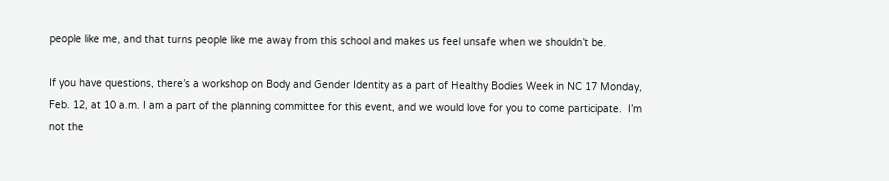people like me, and that turns people like me away from this school and makes us feel unsafe when we shouldn’t be.

If you have questions, there’s a workshop on Body and Gender Identity as a part of Healthy Bodies Week in NC 17 Monday, Feb. 12, at 10 a.m. I am a part of the planning committee for this event, and we would love for you to come participate.  I’m not the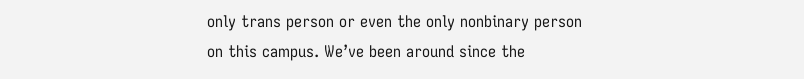only trans person or even the only nonbinary person on this campus. We’ve been around since the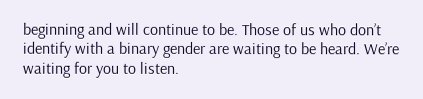beginning and will continue to be. Those of us who don’t identify with a binary gender are waiting to be heard. We’re waiting for you to listen.